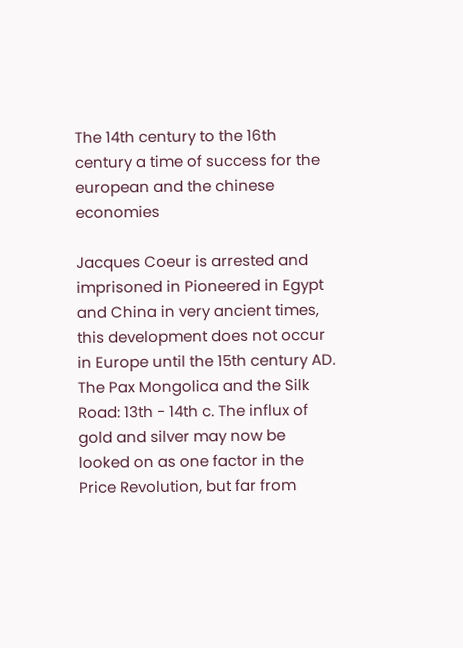The 14th century to the 16th century a time of success for the european and the chinese economies

Jacques Coeur is arrested and imprisoned in Pioneered in Egypt and China in very ancient times, this development does not occur in Europe until the 15th century AD. The Pax Mongolica and the Silk Road: 13th - 14th c. The influx of gold and silver may now be looked on as one factor in the Price Revolution, but far from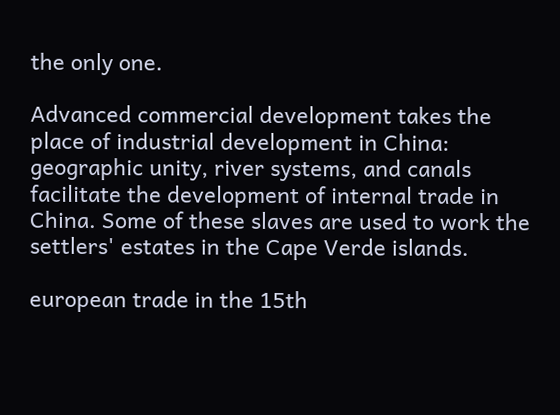the only one.

Advanced commercial development takes the place of industrial development in China: geographic unity, river systems, and canals facilitate the development of internal trade in China. Some of these slaves are used to work the settlers' estates in the Cape Verde islands.

european trade in the 15th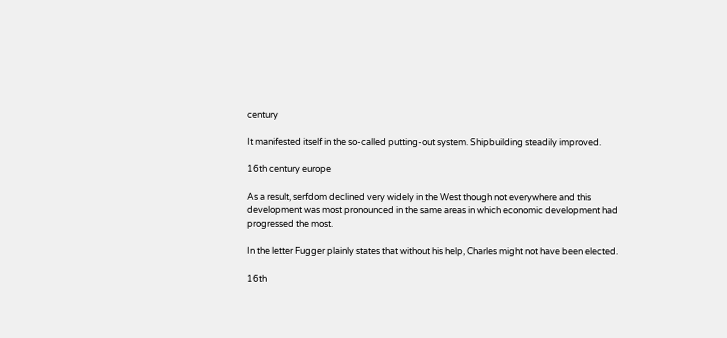century

It manifested itself in the so-called putting-out system. Shipbuilding steadily improved.

16th century europe

As a result, serfdom declined very widely in the West though not everywhere and this development was most pronounced in the same areas in which economic development had progressed the most.

In the letter Fugger plainly states that without his help, Charles might not have been elected.

16th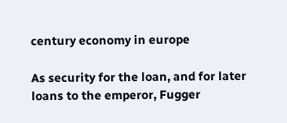century economy in europe

As security for the loan, and for later loans to the emperor, Fugger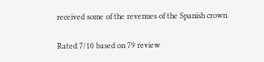received some of the revenues of the Spanish crown.

Rated 7/10 based on 79 review